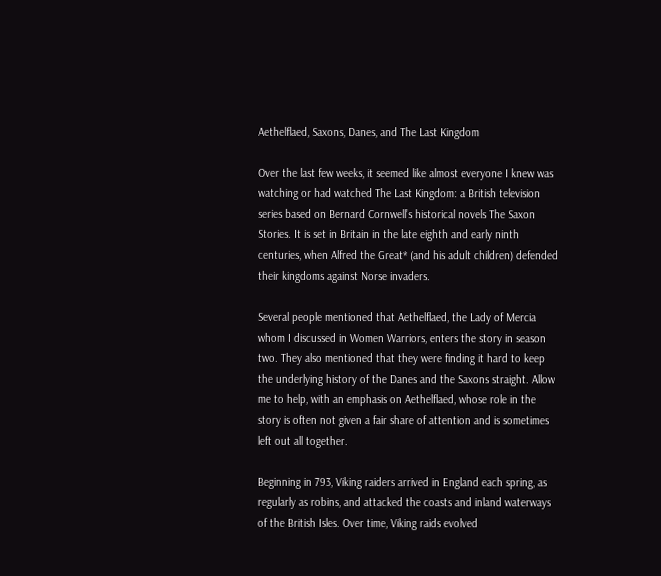Aethelflaed, Saxons, Danes, and The Last Kingdom

Over the last few weeks, it seemed like almost everyone I knew was watching or had watched The Last Kingdom: a British television series based on Bernard Cornwell’s historical novels The Saxon Stories. It is set in Britain in the late eighth and early ninth centuries, when Alfred the Great* (and his adult children) defended their kingdoms against Norse invaders.

Several people mentioned that Aethelflaed, the Lady of Mercia whom I discussed in Women Warriors, enters the story in season two. They also mentioned that they were finding it hard to keep the underlying history of the Danes and the Saxons straight. Allow me to help, with an emphasis on Aethelflaed, whose role in the story is often not given a fair share of attention and is sometimes left out all together.

Beginning in 793, Viking raiders arrived in England each spring, as regularly as robins, and attacked the coasts and inland waterways of the British Isles. Over time, Viking raids evolved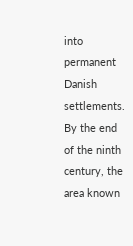into permanent Danish settlements. By the end of the ninth century, the area known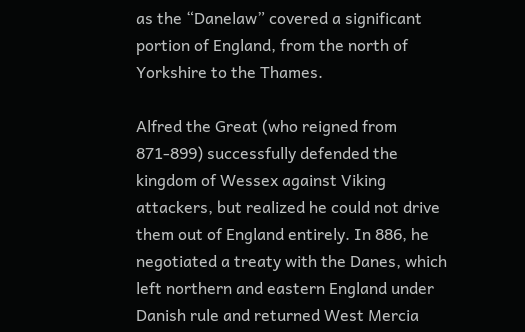as the “Danelaw” covered a significant portion of England, from the north of Yorkshire to the Thames.

Alfred the Great (who reigned from 871-899) successfully defended the kingdom of Wessex against Viking attackers, but realized he could not drive them out of England entirely. In 886, he negotiated a treaty with the Danes, which left northern and eastern England under Danish rule and returned West Mercia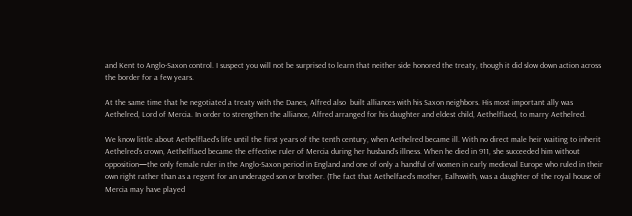and Kent to Anglo-Saxon control. I suspect you will not be surprised to learn that neither side honored the treaty, though it did slow down action across the border for a few years.

At the same time that he negotiated a treaty with the Danes, Alfred also  built alliances with his Saxon neighbors. His most important ally was Aethelred, Lord of Mercia. In order to strengthen the alliance, Alfred arranged for his daughter and eldest child, Aethelflaed, to marry Aethelred.

We know little about Aethelflaed’s life until the first years of the tenth century, when Aethelred became ill. With no direct male heir waiting to inherit Aethelred’s crown, Aethelflaed became the effective ruler of Mercia during her husband’s illness. When he died in 911, she succeeded him without opposition—the only female ruler in the Anglo-Saxon period in England and one of only a handful of women in early medieval Europe who ruled in their own right rather than as a regent for an underaged son or brother. (The fact that Aethelfaed’s mother, Ealhswith, was a daughter of the royal house of Mercia may have played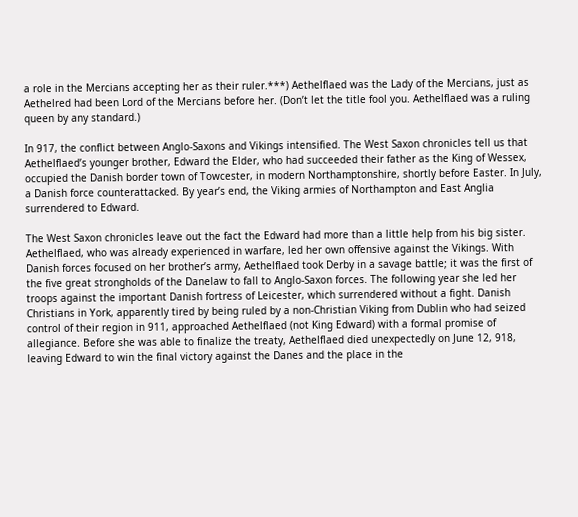a role in the Mercians accepting her as their ruler.***) Aethelflaed was the Lady of the Mercians, just as Aethelred had been Lord of the Mercians before her. (Don’t let the title fool you. Aethelflaed was a ruling queen by any standard.)

In 917, the conflict between Anglo-Saxons and Vikings intensified. The West Saxon chronicles tell us that Aethelflaed’s younger brother, Edward the Elder, who had succeeded their father as the King of Wessex, occupied the Danish border town of Towcester, in modern Northamptonshire, shortly before Easter. In July, a Danish force counterattacked. By year’s end, the Viking armies of Northampton and East Anglia surrendered to Edward.

The West Saxon chronicles leave out the fact the Edward had more than a little help from his big sister.  Aethelflaed, who was already experienced in warfare, led her own offensive against the Vikings. With Danish forces focused on her brother’s army, Aethelflaed took Derby in a savage battle; it was the first of the five great strongholds of the Danelaw to fall to Anglo-Saxon forces. The following year she led her troops against the important Danish fortress of Leicester, which surrendered without a fight. Danish Christians in York, apparently tired by being ruled by a non-Christian Viking from Dublin who had seized control of their region in 911, approached Aethelflaed (not King Edward) with a formal promise of allegiance. Before she was able to finalize the treaty, Aethelflaed died unexpectedly on June 12, 918, leaving Edward to win the final victory against the Danes and the place in the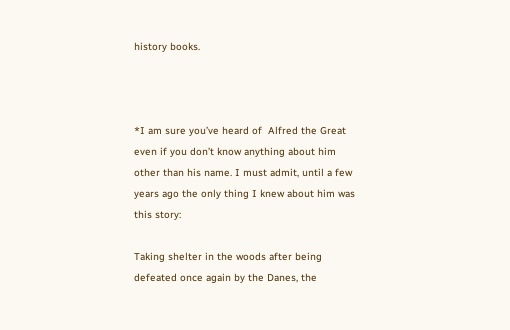history books.



*I am sure you’ve heard of  Alfred the Great even if you don’t know anything about him other than his name. I must admit, until a few years ago the only thing I knew about him was this story:

Taking shelter in the woods after being defeated once again by the Danes, the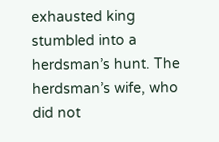exhausted king stumbled into a herdsman’s hunt. The herdsman’s wife, who did not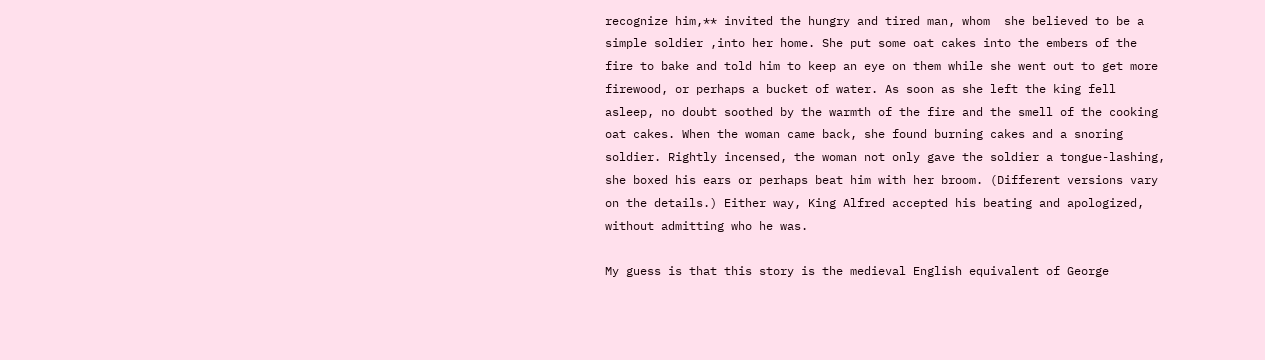recognize him,** invited the hungry and tired man, whom  she believed to be a simple soldier ,into her home. She put some oat cakes into the embers of the fire to bake and told him to keep an eye on them while she went out to get more firewood, or perhaps a bucket of water. As soon as she left the king fell asleep, no doubt soothed by the warmth of the fire and the smell of the cooking oat cakes. When the woman came back, she found burning cakes and a snoring soldier. Rightly incensed, the woman not only gave the soldier a tongue-lashing, she boxed his ears or perhaps beat him with her broom. (Different versions vary on the details.) Either way, King Alfred accepted his beating and apologized, without admitting who he was.

My guess is that this story is the medieval English equivalent of George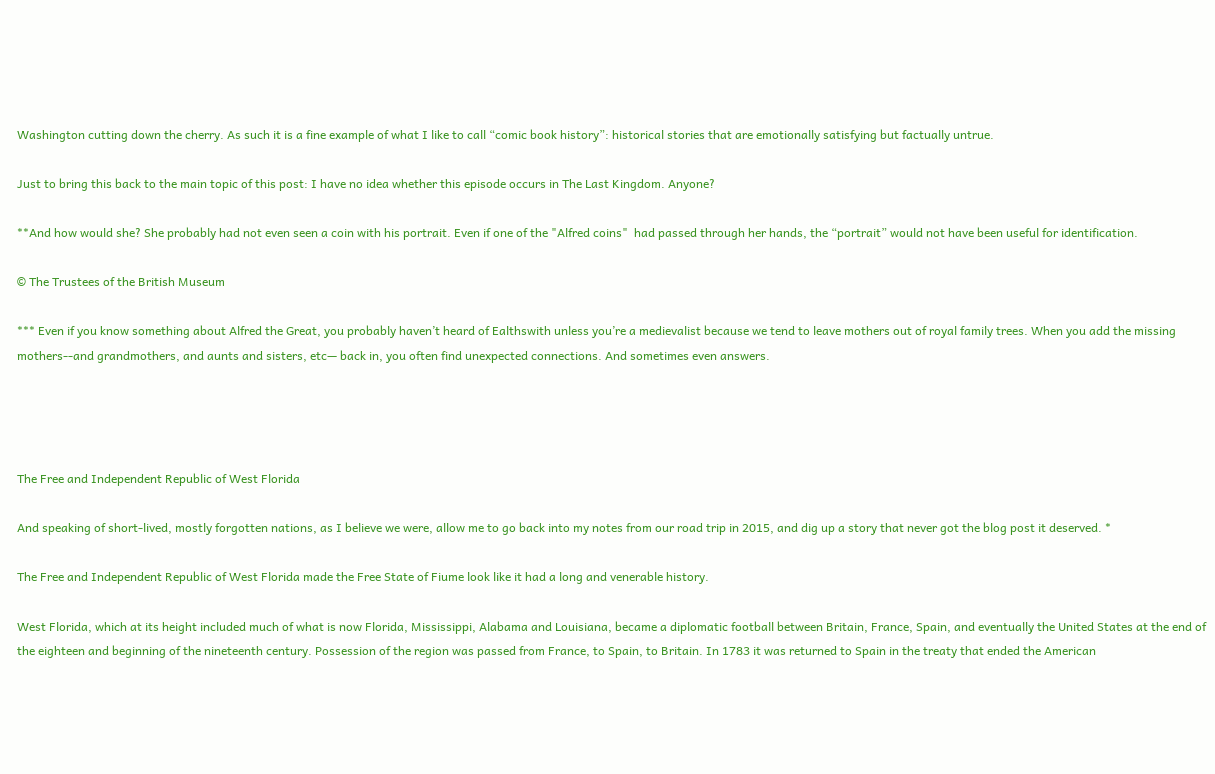Washington cutting down the cherry. As such it is a fine example of what I like to call “comic book history”: historical stories that are emotionally satisfying but factually untrue.

Just to bring this back to the main topic of this post: I have no idea whether this episode occurs in The Last Kingdom. Anyone?

**And how would she? She probably had not even seen a coin with his portrait. Even if one of the "Alfred coins"  had passed through her hands, the “portrait” would not have been useful for identification.

© The Trustees of the British Museum

*** Even if you know something about Alfred the Great, you probably haven’t heard of Ealthswith unless you’re a medievalist because we tend to leave mothers out of royal family trees. When you add the missing mothers--and grandmothers, and aunts and sisters, etc— back in, you often find unexpected connections. And sometimes even answers.




The Free and Independent Republic of West Florida

And speaking of short-lived, mostly forgotten nations, as I believe we were, allow me to go back into my notes from our road trip in 2015, and dig up a story that never got the blog post it deserved. *

The Free and Independent Republic of West Florida made the Free State of Fiume look like it had a long and venerable history.

West Florida, which at its height included much of what is now Florida, Mississippi, Alabama and Louisiana, became a diplomatic football between Britain, France, Spain, and eventually the United States at the end of the eighteen and beginning of the nineteenth century. Possession of the region was passed from France, to Spain, to Britain. In 1783 it was returned to Spain in the treaty that ended the American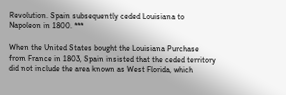Revolution. Spain subsequently ceded Louisiana to Napoleon in 1800. ***

When the United States bought the Louisiana Purchase from France in 1803, Spain insisted that the ceded territory did not include the area known as West Florida, which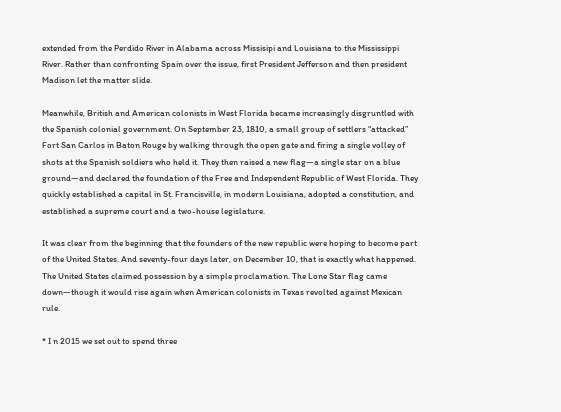extended from the Perdido River in Alabama across Missisipi and Louisiana to the Mississippi River. Rather than confronting Spain over the issue, first President Jefferson and then president Madison let the matter slide.

Meanwhile, British and American colonists in West Florida became increasingly disgruntled with the Spanish colonial government. On September 23, 1810, a small group of settlers “attacked” Fort San Carlos in Baton Rouge by walking through the open gate and firing a single volley of shots at the Spanish soldiers who held it. They then raised a new flag—a single star on a blue ground—and declared the foundation of the Free and Independent Republic of West Florida. They quickly established a capital in St. Francisville, in modern Louisiana, adopted a constitution, and established a supreme court and a two-house legislature.

It was clear from the beginning that the founders of the new republic were hoping to become part of the United States. And seventy-four days later, on December 10, that is exactly what happened. The United States claimed possession by a simple proclamation. The Lone Star flag came down—though it would rise again when American colonists in Texas revolted against Mexican rule.

* I n 2015 we set out to spend three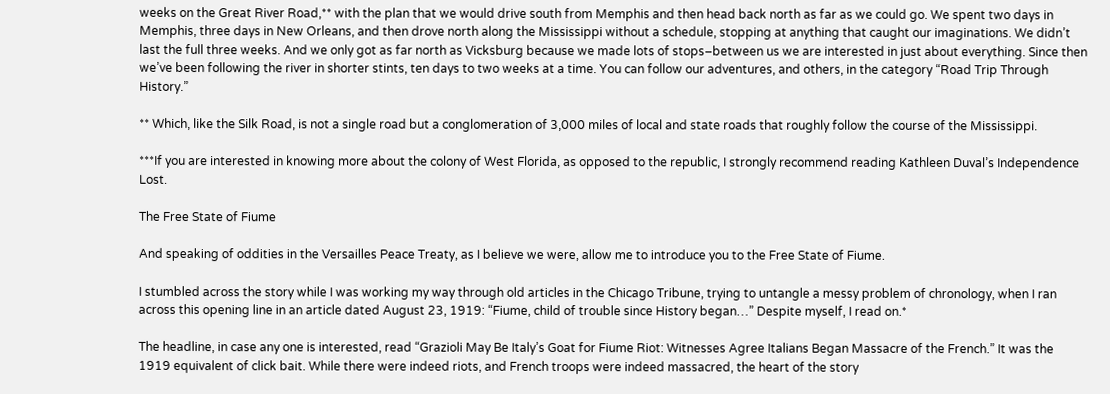weeks on the Great River Road,** with the plan that we would drive south from Memphis and then head back north as far as we could go. We spent two days in Memphis, three days in New Orleans, and then drove north along the Mississippi without a schedule, stopping at anything that caught our imaginations. We didn’t last the full three weeks. And we only got as far north as Vicksburg because we made lots of stops–between us we are interested in just about everything. Since then we’ve been following the river in shorter stints, ten days to two weeks at a time. You can follow our adventures, and others, in the category “Road Trip Through History.”

** Which, like the Silk Road, is not a single road but a conglomeration of 3,000 miles of local and state roads that roughly follow the course of the Mississippi.

***If you are interested in knowing more about the colony of West Florida, as opposed to the republic, I strongly recommend reading Kathleen Duval’s Independence Lost.

The Free State of Fiume

And speaking of oddities in the Versailles Peace Treaty, as I believe we were, allow me to introduce you to the Free State of Fiume.

I stumbled across the story while I was working my way through old articles in the Chicago Tribune, trying to untangle a messy problem of chronology, when I ran across this opening line in an article dated August 23, 1919: “Fiume, child of trouble since History began…” Despite myself, I read on.*

The headline, in case any one is interested, read “Grazioli May Be Italy’s Goat for Fiume Riot: Witnesses Agree Italians Began Massacre of the French.” It was the 1919 equivalent of click bait. While there were indeed riots, and French troops were indeed massacred, the heart of the story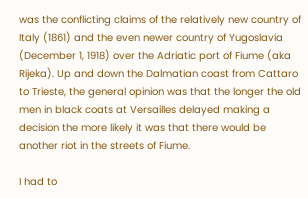was the conflicting claims of the relatively new country of Italy (1861) and the even newer country of Yugoslavia (December 1, 1918) over the Adriatic port of Fiume (aka Rijeka). Up and down the Dalmatian coast from Cattaro to Trieste, the general opinion was that the longer the old men in black coats at Versailles delayed making a decision the more likely it was that there would be another riot in the streets of Fiume.

I had to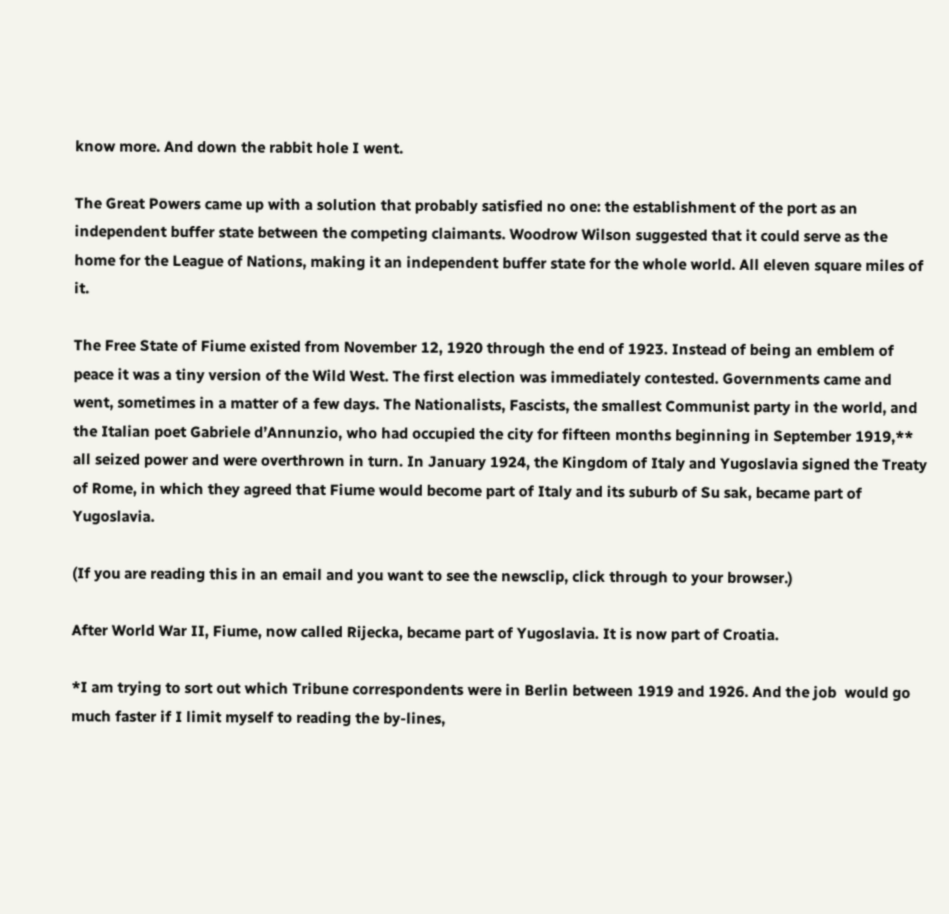know more. And down the rabbit hole I went.

The Great Powers came up with a solution that probably satisfied no one: the establishment of the port as an independent buffer state between the competing claimants. Woodrow Wilson suggested that it could serve as the home for the League of Nations, making it an independent buffer state for the whole world. All eleven square miles of it.

The Free State of Fiume existed from November 12, 1920 through the end of 1923. Instead of being an emblem of peace it was a tiny version of the Wild West. The first election was immediately contested. Governments came and went, sometimes in a matter of a few days. The Nationalists, Fascists, the smallest Communist party in the world, and the Italian poet Gabriele d’Annunzio, who had occupied the city for fifteen months beginning in September 1919,** all seized power and were overthrown in turn. In January 1924, the Kingdom of Italy and Yugoslavia signed the Treaty of Rome, in which they agreed that Fiume would become part of Italy and its suburb of Su sak, became part of Yugoslavia.

(If you are reading this in an email and you want to see the newsclip, click through to your browser.)

After World War II, Fiume, now called Rijecka, became part of Yugoslavia. It is now part of Croatia.

*I am trying to sort out which Tribune correspondents were in Berlin between 1919 and 1926. And the job  would go much faster if I limit myself to reading the by-lines,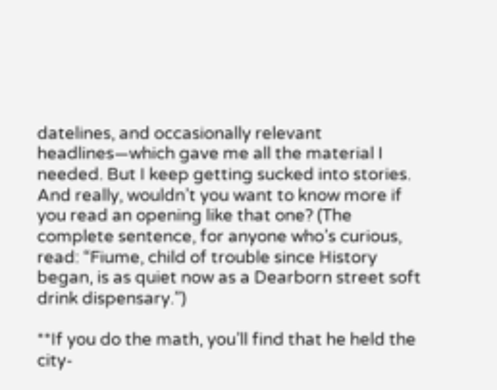datelines, and occasionally relevant headlines—which gave me all the material I needed. But I keep getting sucked into stories. And really, wouldn’t you want to know more if you read an opening like that one? (The complete sentence, for anyone who’s curious, read: “Fiume, child of trouble since History began, is as quiet now as a Dearborn street soft drink dispensary.”)

**If you do the math, you’ll find that he held the city-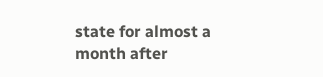state for almost a month after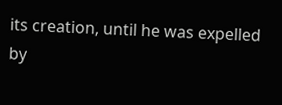its creation, until he was expelled by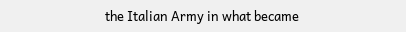the Italian Army in what became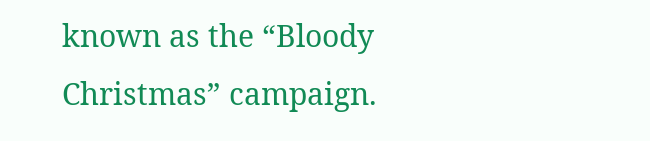known as the “Bloody Christmas” campaign.